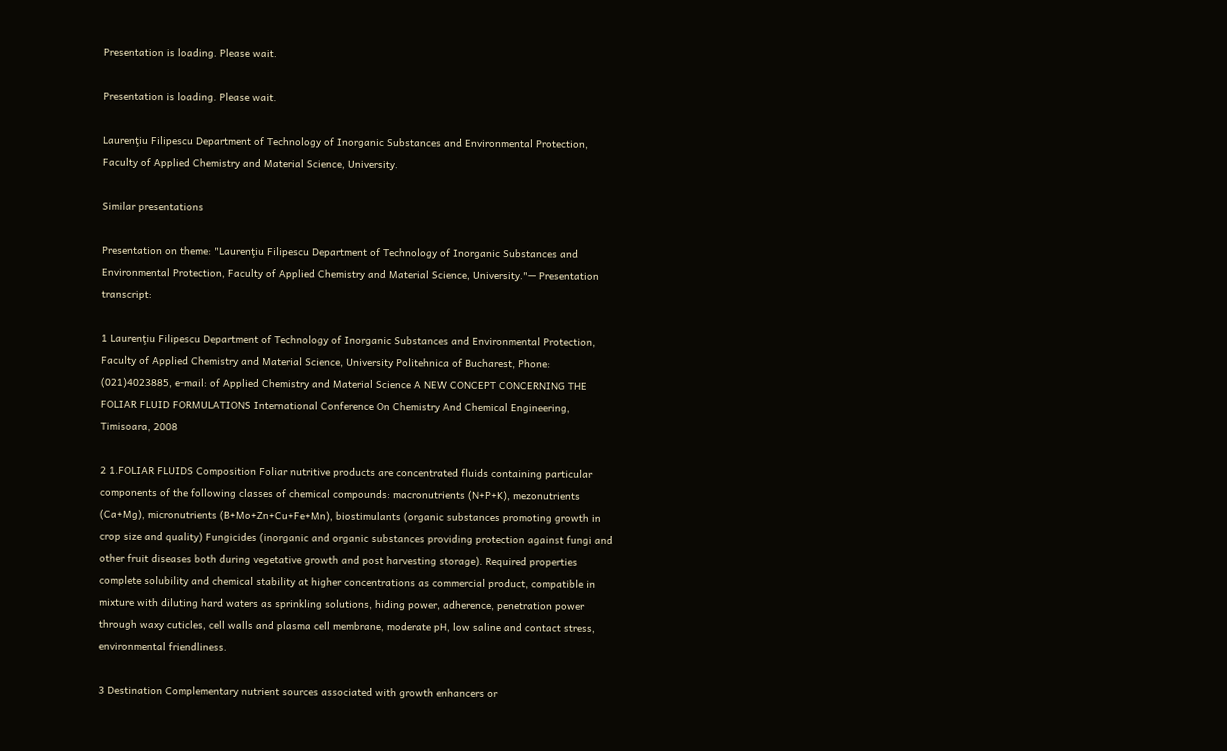Presentation is loading. Please wait.

Presentation is loading. Please wait.

Laurenţiu Filipescu Department of Technology of Inorganic Substances and Environmental Protection, Faculty of Applied Chemistry and Material Science, University.

Similar presentations

Presentation on theme: "Laurenţiu Filipescu Department of Technology of Inorganic Substances and Environmental Protection, Faculty of Applied Chemistry and Material Science, University."— Presentation transcript:

1 Laurenţiu Filipescu Department of Technology of Inorganic Substances and Environmental Protection, Faculty of Applied Chemistry and Material Science, University Politehnica of Bucharest, Phone: (021)4023885, e-mail: of Applied Chemistry and Material Science A NEW CONCEPT CONCERNING THE FOLIAR FLUID FORMULATIONS International Conference On Chemistry And Chemical Engineering, Timisoara, 2008

2 1.FOLIAR FLUIDS Composition Foliar nutritive products are concentrated fluids containing particular components of the following classes of chemical compounds: macronutrients (N+P+K), mezonutrients (Ca+Mg), micronutrients (B+Mo+Zn+Cu+Fe+Mn), biostimulants (organic substances promoting growth in crop size and quality) Fungicides (inorganic and organic substances providing protection against fungi and other fruit diseases both during vegetative growth and post harvesting storage). Required properties complete solubility and chemical stability at higher concentrations as commercial product, compatible in mixture with diluting hard waters as sprinkling solutions, hiding power, adherence, penetration power through waxy cuticles, cell walls and plasma cell membrane, moderate pH, low saline and contact stress, environmental friendliness.

3 Destination Complementary nutrient sources associated with growth enhancers or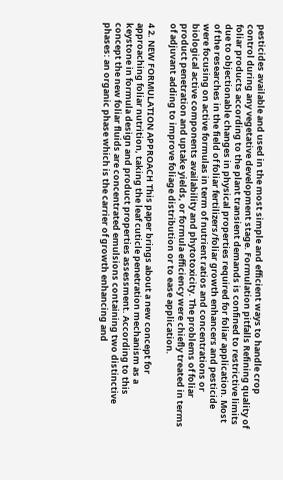pesticides available and used in the most simple and efficient ways to handle crop control during any vegetative development stage. Formulation pitfalls Refining quality of foliar products according to the plant transient demands is confined to restrictive limits due to objectionable changes in physical properties required for foliar application. Most of the researches in the field of foliar fertilizers/foliar growth enhancers and pesticide were focusing on active formulas in term of nutrient ratios and concentrations or biological active components availability and phytotoxicity. The problems of foliar product penetration and uptake yields, or formula efficiency were chiefly treated in terms of adjuvant adding to improve foliage distribution or to ease application.

4 2. NEW FORMULATION APPROACH This paper brings about a new concept for approaching foliar nutrition, taking the leaf cuticle penetration mechanism as a keystone in formula design and product properties assessment. According to this concept the new foliar fluids are concentrated emulsions containing two distinctive phases: an organic phase which is the carrier of growth enhancing and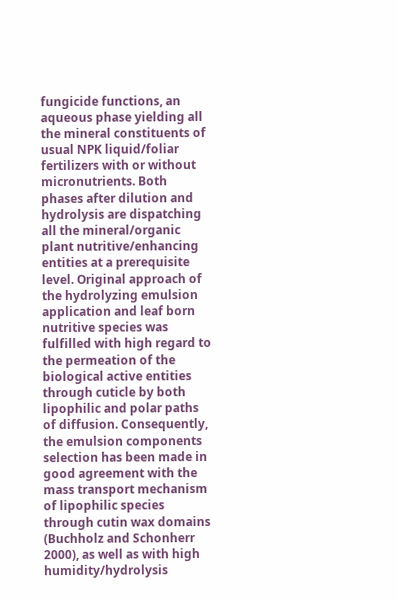fungicide functions, an aqueous phase yielding all the mineral constituents of usual NPK liquid/foliar fertilizers with or without micronutrients. Both phases after dilution and hydrolysis are dispatching all the mineral/organic plant nutritive/enhancing entities at a prerequisite level. Original approach of the hydrolyzing emulsion application and leaf born nutritive species was fulfilled with high regard to the permeation of the biological active entities through cuticle by both lipophilic and polar paths of diffusion. Consequently, the emulsion components selection has been made in good agreement with the mass transport mechanism of lipophilic species through cutin wax domains (Buchholz and Schonherr 2000), as well as with high humidity/hydrolysis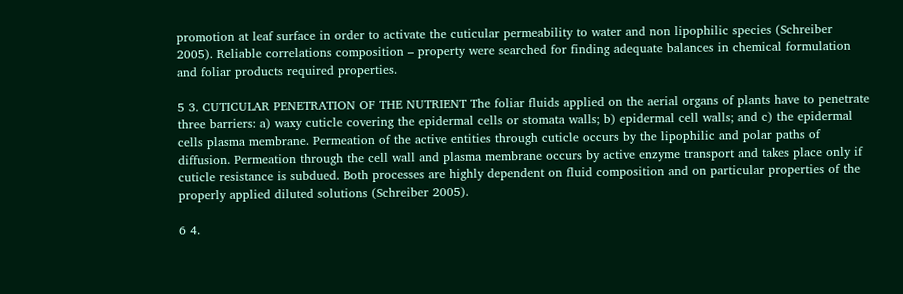promotion at leaf surface in order to activate the cuticular permeability to water and non lipophilic species (Schreiber 2005). Reliable correlations composition – property were searched for finding adequate balances in chemical formulation and foliar products required properties.

5 3. CUTICULAR PENETRATION OF THE NUTRIENT The foliar fluids applied on the aerial organs of plants have to penetrate three barriers: a) waxy cuticle covering the epidermal cells or stomata walls; b) epidermal cell walls; and c) the epidermal cells plasma membrane. Permeation of the active entities through cuticle occurs by the lipophilic and polar paths of diffusion. Permeation through the cell wall and plasma membrane occurs by active enzyme transport and takes place only if cuticle resistance is subdued. Both processes are highly dependent on fluid composition and on particular properties of the properly applied diluted solutions (Schreiber 2005).

6 4.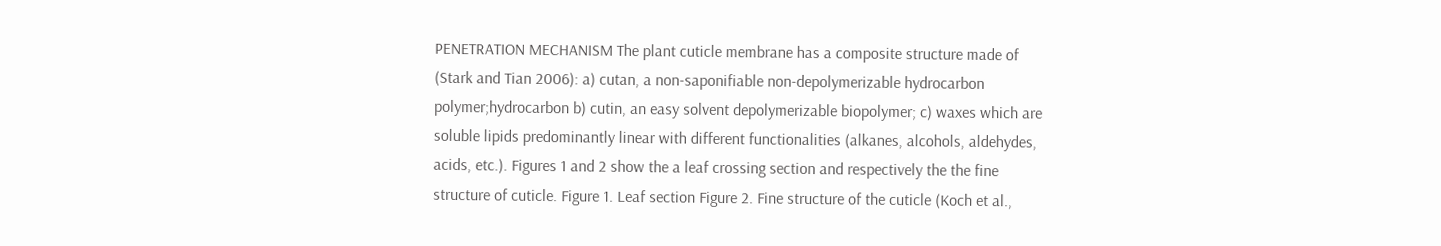PENETRATION MECHANISM The plant cuticle membrane has a composite structure made of (Stark and Tian 2006): a) cutan, a non-saponifiable non-depolymerizable hydrocarbon polymer;hydrocarbon b) cutin, an easy solvent depolymerizable biopolymer; c) waxes which are soluble lipids predominantly linear with different functionalities (alkanes, alcohols, aldehydes, acids, etc.). Figures 1 and 2 show the a leaf crossing section and respectively the the fine structure of cuticle. Figure 1. Leaf section Figure 2. Fine structure of the cuticle (Koch et al.,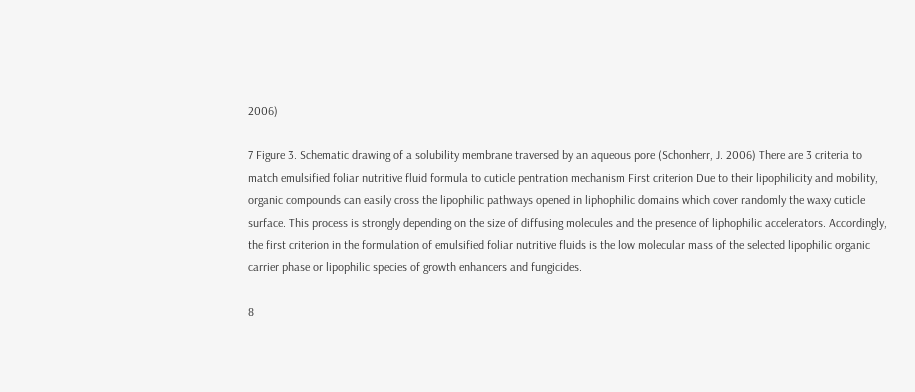2006)

7 Figure 3. Schematic drawing of a solubility membrane traversed by an aqueous pore (Schonherr, J. 2006) There are 3 criteria to match emulsified foliar nutritive fluid formula to cuticle pentration mechanism First criterion Due to their lipophilicity and mobility, organic compounds can easily cross the lipophilic pathways opened in liphophilic domains which cover randomly the waxy cuticle surface. This process is strongly depending on the size of diffusing molecules and the presence of liphophilic accelerators. Accordingly, the first criterion in the formulation of emulsified foliar nutritive fluids is the low molecular mass of the selected lipophilic organic carrier phase or lipophilic species of growth enhancers and fungicides.

8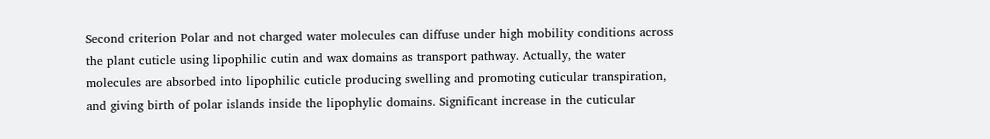Second criterion Polar and not charged water molecules can diffuse under high mobility conditions across the plant cuticle using lipophilic cutin and wax domains as transport pathway. Actually, the water molecules are absorbed into lipophilic cuticle producing swelling and promoting cuticular transpiration, and giving birth of polar islands inside the lipophylic domains. Significant increase in the cuticular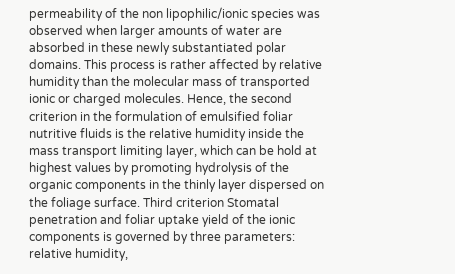permeability of the non lipophilic/ionic species was observed when larger amounts of water are absorbed in these newly substantiated polar domains. This process is rather affected by relative humidity than the molecular mass of transported ionic or charged molecules. Hence, the second criterion in the formulation of emulsified foliar nutritive fluids is the relative humidity inside the mass transport limiting layer, which can be hold at highest values by promoting hydrolysis of the organic components in the thinly layer dispersed on the foliage surface. Third criterion Stomatal penetration and foliar uptake yield of the ionic components is governed by three parameters: relative humidity,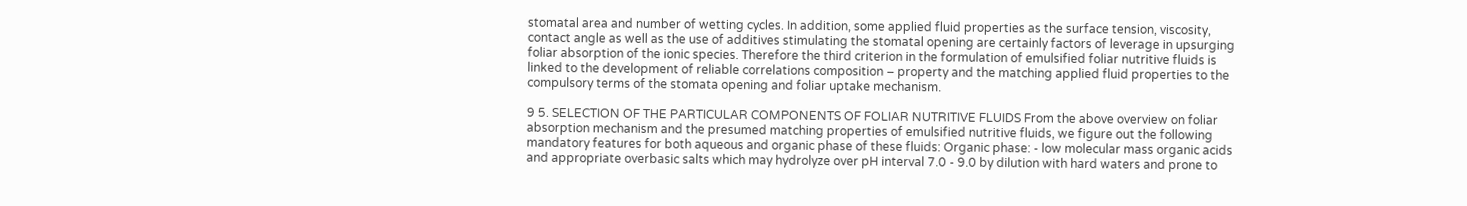stomatal area and number of wetting cycles. In addition, some applied fluid properties as the surface tension, viscosity, contact angle as well as the use of additives stimulating the stomatal opening are certainly factors of leverage in upsurging foliar absorption of the ionic species. Therefore the third criterion in the formulation of emulsified foliar nutritive fluids is linked to the development of reliable correlations composition – property and the matching applied fluid properties to the compulsory terms of the stomata opening and foliar uptake mechanism.

9 5. SELECTION OF THE PARTICULAR COMPONENTS OF FOLIAR NUTRITIVE FLUIDS From the above overview on foliar absorption mechanism and the presumed matching properties of emulsified nutritive fluids, we figure out the following mandatory features for both aqueous and organic phase of these fluids: Organic phase: - low molecular mass organic acids and appropriate overbasic salts which may hydrolyze over pH interval 7.0 - 9.0 by dilution with hard waters and prone to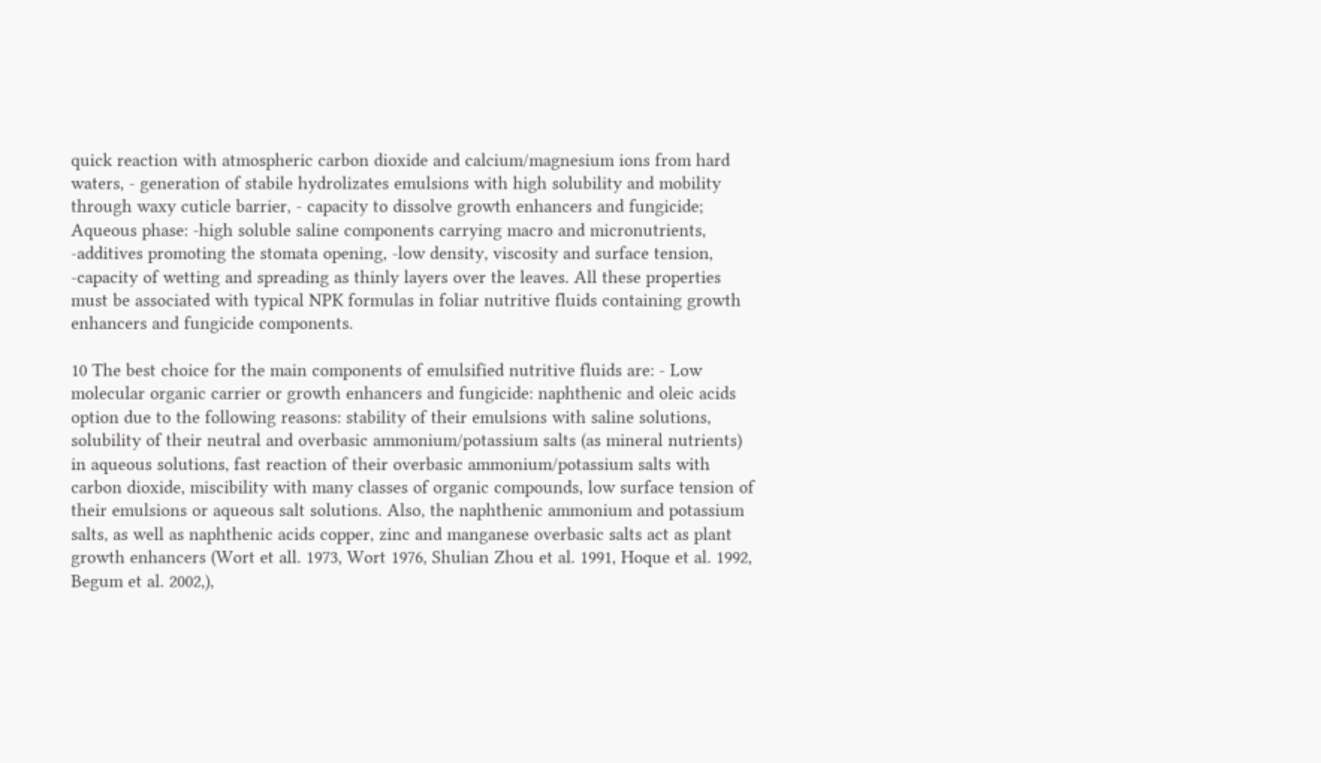quick reaction with atmospheric carbon dioxide and calcium/magnesium ions from hard waters, - generation of stabile hydrolizates emulsions with high solubility and mobility through waxy cuticle barrier, - capacity to dissolve growth enhancers and fungicide; Aqueous phase: -high soluble saline components carrying macro and micronutrients, -additives promoting the stomata opening, -low density, viscosity and surface tension, -capacity of wetting and spreading as thinly layers over the leaves. All these properties must be associated with typical NPK formulas in foliar nutritive fluids containing growth enhancers and fungicide components.

10 The best choice for the main components of emulsified nutritive fluids are: - Low molecular organic carrier or growth enhancers and fungicide: naphthenic and oleic acids option due to the following reasons: stability of their emulsions with saline solutions, solubility of their neutral and overbasic ammonium/potassium salts (as mineral nutrients) in aqueous solutions, fast reaction of their overbasic ammonium/potassium salts with carbon dioxide, miscibility with many classes of organic compounds, low surface tension of their emulsions or aqueous salt solutions. Also, the naphthenic ammonium and potassium salts, as well as naphthenic acids copper, zinc and manganese overbasic salts act as plant growth enhancers (Wort et all. 1973, Wort 1976, Shulian Zhou et al. 1991, Hoque et al. 1992, Begum et al. 2002,),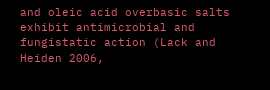and oleic acid overbasic salts exhibit antimicrobial and fungistatic action (Lack and Heiden 2006,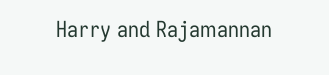Harry and Rajamannan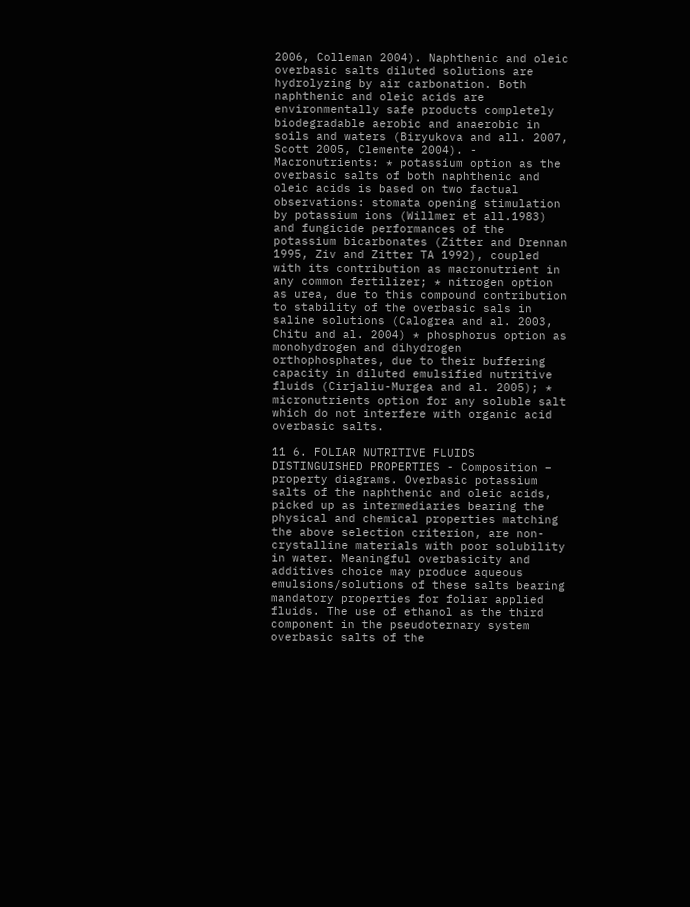2006, Colleman 2004). Naphthenic and oleic overbasic salts diluted solutions are hydrolyzing by air carbonation. Both naphthenic and oleic acids are environmentally safe products completely biodegradable aerobic and anaerobic in soils and waters (Biryukova and all. 2007, Scott 2005, Clemente 2004). - Macronutrients: * potassium option as the overbasic salts of both naphthenic and oleic acids is based on two factual observations: stomata opening stimulation by potassium ions (Willmer et all.1983) and fungicide performances of the potassium bicarbonates (Zitter and Drennan 1995, Ziv and Zitter TA 1992), coupled with its contribution as macronutrient in any common fertilizer; * nitrogen option as urea, due to this compound contribution to stability of the overbasic sals in saline solutions (Calogrea and al. 2003, Chitu and al. 2004) * phosphorus option as monohydrogen and dihydrogen orthophosphates, due to their buffering capacity in diluted emulsified nutritive fluids (Cirjaliu-Murgea and al. 2005); * micronutrients option for any soluble salt which do not interfere with organic acid overbasic salts.

11 6. FOLIAR NUTRITIVE FLUIDS DISTINGUISHED PROPERTIES - Composition – property diagrams. Overbasic potassium salts of the naphthenic and oleic acids, picked up as intermediaries bearing the physical and chemical properties matching the above selection criterion, are non- crystalline materials with poor solubility in water. Meaningful overbasicity and additives choice may produce aqueous emulsions/solutions of these salts bearing mandatory properties for foliar applied fluids. The use of ethanol as the third component in the pseudoternary system overbasic salts of the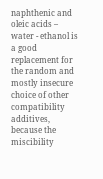naphthenic and oleic acids – water - ethanol is a good replacement for the random and mostly insecure choice of other compatibility additives, because the miscibility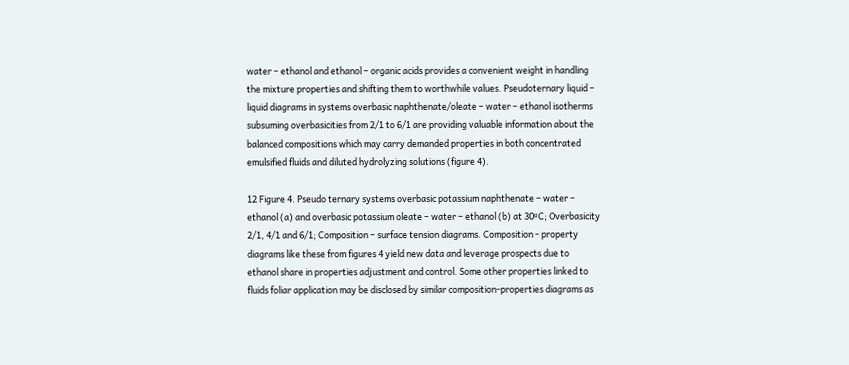water – ethanol and ethanol – organic acids provides a convenient weight in handling the mixture properties and shifting them to worthwhile values. Pseudoternary liquid – liquid diagrams in systems overbasic naphthenate/oleate – water – ethanol isotherms subsuming overbasicities from 2/1 to 6/1 are providing valuable information about the balanced compositions which may carry demanded properties in both concentrated emulsified fluids and diluted hydrolyzing solutions (figure 4).

12 Figure 4. Pseudo ternary systems overbasic potassium naphthenate – water – ethanol (a) and overbasic potassium oleate – water – ethanol (b) at 30ºC; Overbasicity 2/1, 4/1 and 6/1; Composition – surface tension diagrams. Composition - property diagrams like these from figures 4 yield new data and leverage prospects due to ethanol share in properties adjustment and control. Some other properties linked to fluids foliar application may be disclosed by similar composition-properties diagrams as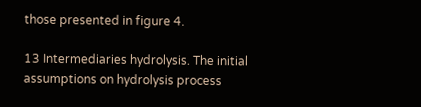those presented in figure 4.

13 Intermediaries hydrolysis. The initial assumptions on hydrolysis process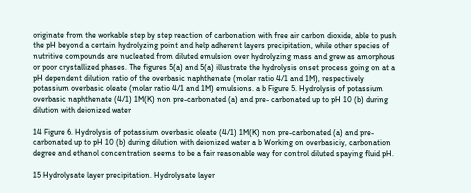originate from the workable step by step reaction of carbonation with free air carbon dioxide, able to push the pH beyond a certain hydrolyzing point and help adherent layers precipitation, while other species of nutritive compounds are nucleated from diluted emulsion over hydrolyzing mass and grew as amorphous or poor crystallized phases. The figures 5(a) and 5(a) illustrate the hydrolysis onset process going on at a pH dependent dilution ratio of the overbasic naphthenate (molar ratio 4/1 and 1M), respectively potassium overbasic oleate (molar ratio 4/1 and 1M) emulsions. a b Figure 5. Hydrolysis of potassium overbasic naphthenate (4/1) 1M(K) non pre-carbonated (a) and pre- carbonated up to pH 10 (b) during dilution with deionized water

14 Figure 6. Hydrolysis of potassium overbasic oleate (4/1) 1M(K) non pre-carbonated (a) and pre- carbonated up to pH 10 (b) during dilution with deionized water a b Working on overbasiciy, carbonation degree and ethanol concentration seems to be a fair reasonable way for control diluted spaying fluid pH.

15 Hydrolysate layer precipitation. Hydrolysate layer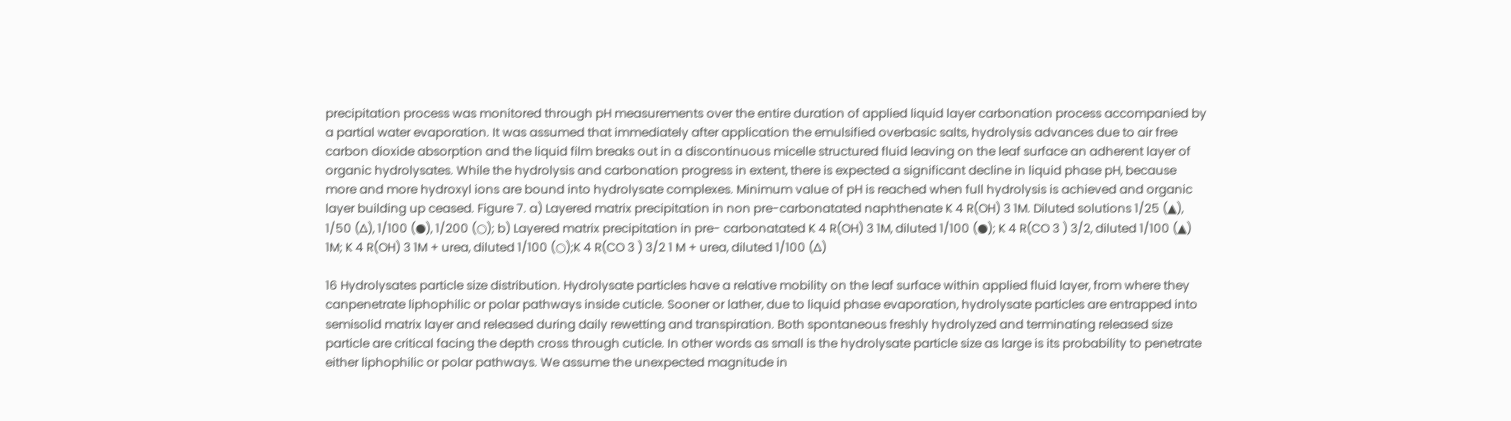precipitation process was monitored through pH measurements over the entire duration of applied liquid layer carbonation process accompanied by a partial water evaporation. It was assumed that immediately after application the emulsified overbasic salts, hydrolysis advances due to air free carbon dioxide absorption and the liquid film breaks out in a discontinuous micelle structured fluid leaving on the leaf surface an adherent layer of organic hydrolysates. While the hydrolysis and carbonation progress in extent, there is expected a significant decline in liquid phase pH, because more and more hydroxyl ions are bound into hydrolysate complexes. Minimum value of pH is reached when full hydrolysis is achieved and organic layer building up ceased. Figure 7. a) Layered matrix precipitation in non pre-carbonatated naphthenate K 4 R(OH) 3 1M. Diluted solutions 1/25 (▲), 1/50 (∆), 1/100 (●), 1/200 (○); b) Layered matrix precipitation in pre- carbonatated K 4 R(OH) 3 1M, diluted 1/100 (●); K 4 R(CO 3 ) 3/2, diluted 1/100 (▲) 1M; K 4 R(OH) 3 1M + urea, diluted 1/100 (○);K 4 R(CO 3 ) 3/2 1 M + urea, diluted 1/100 (∆)

16 Hydrolysates particle size distribution. Hydrolysate particles have a relative mobility on the leaf surface within applied fluid layer, from where they canpenetrate liphophilic or polar pathways inside cuticle. Sooner or lather, due to liquid phase evaporation, hydrolysate particles are entrapped into semisolid matrix layer and released during daily rewetting and transpiration. Both spontaneous freshly hydrolyzed and terminating released size particle are critical facing the depth cross through cuticle. In other words as small is the hydrolysate particle size as large is its probability to penetrate either liphophilic or polar pathways. We assume the unexpected magnitude in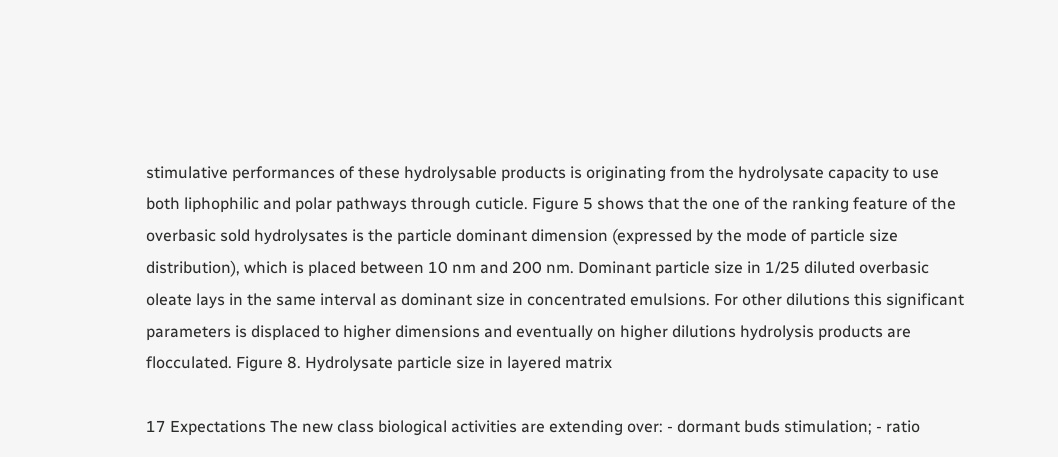stimulative performances of these hydrolysable products is originating from the hydrolysate capacity to use both liphophilic and polar pathways through cuticle. Figure 5 shows that the one of the ranking feature of the overbasic sold hydrolysates is the particle dominant dimension (expressed by the mode of particle size distribution), which is placed between 10 nm and 200 nm. Dominant particle size in 1/25 diluted overbasic oleate lays in the same interval as dominant size in concentrated emulsions. For other dilutions this significant parameters is displaced to higher dimensions and eventually on higher dilutions hydrolysis products are flocculated. Figure 8. Hydrolysate particle size in layered matrix

17 Expectations The new class biological activities are extending over: - dormant buds stimulation; - ratio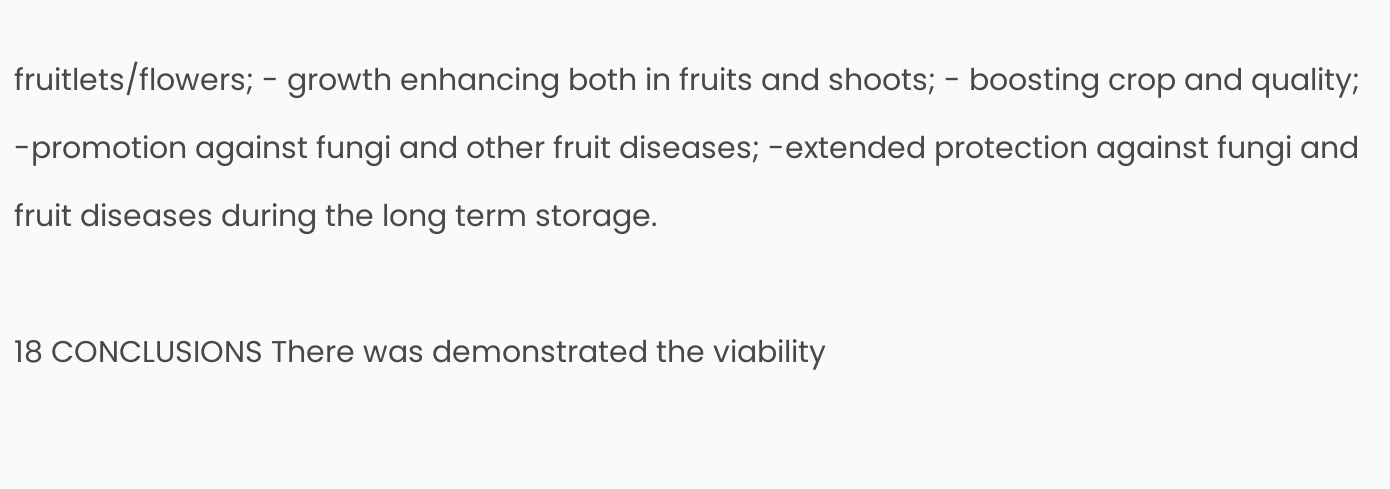fruitlets/flowers; - growth enhancing both in fruits and shoots; - boosting crop and quality; -promotion against fungi and other fruit diseases; -extended protection against fungi and fruit diseases during the long term storage.

18 CONCLUSIONS There was demonstrated the viability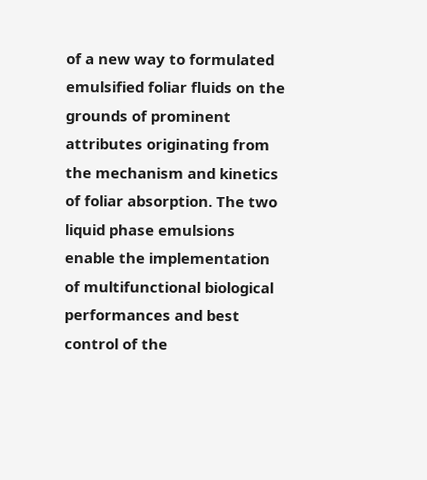of a new way to formulated emulsified foliar fluids on the grounds of prominent attributes originating from the mechanism and kinetics of foliar absorption. The two liquid phase emulsions enable the implementation of multifunctional biological performances and best control of the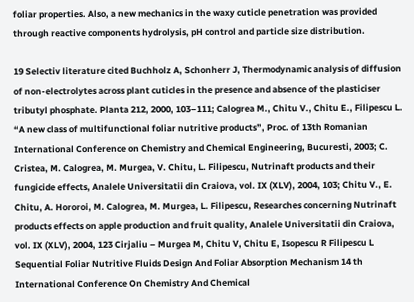foliar properties. Also, a new mechanics in the waxy cuticle penetration was provided through reactive components hydrolysis, pH control and particle size distribution.

19 Selectiv literature cited Buchholz A, Schonherr J, Thermodynamic analysis of diffusion of non-electrolytes across plant cuticles in the presence and absence of the plasticiser tributyl phosphate. Planta 212, 2000, 103–111; Calogrea M., Chitu V., Chitu E., Filipescu L. “A new class of multifunctional foliar nutritive products”, Proc. of 13th Romanian International Conference on Chemistry and Chemical Engineering, Bucuresti, 2003; C. Cristea, M. Calogrea, M. Murgea, V. Chitu, L. Filipescu, Nutrinaft products and their fungicide effects, Analele Universitatii din Craiova, vol. IX (XLV), 2004, 103; Chitu V., E. Chitu, A. Hororoi, M. Calogrea, M. Murgea, L. Filipescu, Researches concerning Nutrinaft products effects on apple production and fruit quality, Analele Universitatii din Craiova, vol. IX (XLV), 2004, 123 Cirjaliu – Murgea M, Chitu V, Chitu E, Isopescu R Filipescu L Sequential Foliar Nutritive Fluids Design And Foliar Absorption Mechanism 14 th International Conference On Chemistry And Chemical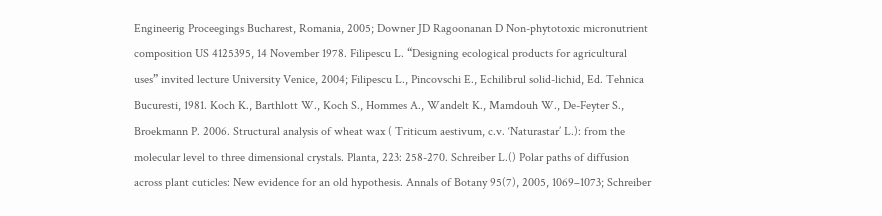Engineerig Proceegings Bucharest, Romania, 2005; Downer JD Ragoonanan D Non-phytotoxic micronutrient composition US 4125395, 14 November 1978. Filipescu L. “Designing ecological products for agricultural uses” invited lecture University Venice, 2004; Filipescu L., Pincovschi E., Echilibrul solid-lichid, Ed. Tehnica Bucuresti, 1981. Koch K., Barthlott W., Koch S., Hommes A., Wandelt K., Mamdouh W., De-Feyter S., Broekmann P. 2006. Structural analysis of wheat wax ( Triticum aestivum, c.v. ‘Naturastar’ L.): from the molecular level to three dimensional crystals. Planta, 223: 258-270. Schreiber L.() Polar paths of diffusion across plant cuticles: New evidence for an old hypothesis. Annals of Botany 95(7), 2005, 1069–1073; Schreiber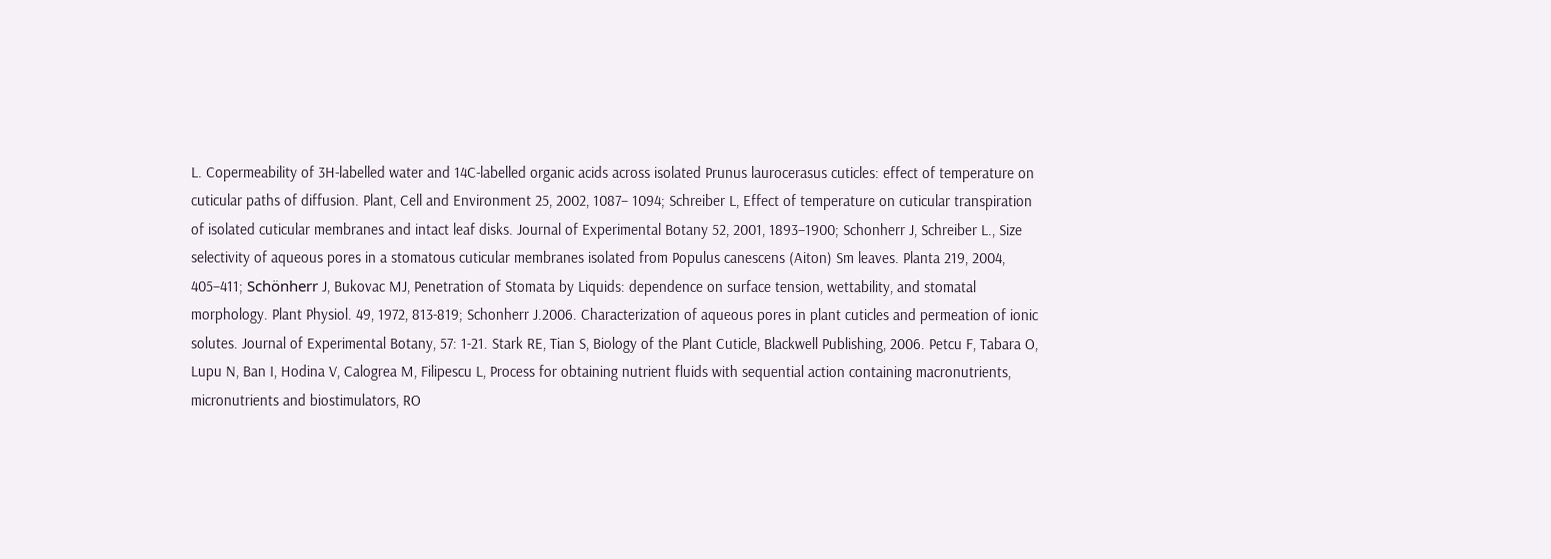L. Copermeability of 3H-labelled water and 14C-labelled organic acids across isolated Prunus laurocerasus cuticles: effect of temperature on cuticular paths of diffusion. Plant, Cell and Environment 25, 2002, 1087– 1094; Schreiber L, Effect of temperature on cuticular transpiration of isolated cuticular membranes and intact leaf disks. Journal of Experimental Botany 52, 2001, 1893–1900; Schonherr J, Schreiber L., Size selectivity of aqueous pores in a stomatous cuticular membranes isolated from Populus canescens (Aiton) Sm leaves. Planta 219, 2004, 405–411; Schönherr J, Bukovac MJ, Penetration of Stomata by Liquids: dependence on surface tension, wettability, and stomatal morphology. Plant Physiol. 49, 1972, 813-819; Schonherr J.2006. Characterization of aqueous pores in plant cuticles and permeation of ionic solutes. Journal of Experimental Botany, 57: 1-21. Stark RE, Tian S, Biology of the Plant Cuticle, Blackwell Publishing, 2006. Petcu F, Tabara O, Lupu N, Ban I, Hodina V, Calogrea M, Filipescu L, Process for obtaining nutrient fluids with sequential action containing macronutrients, micronutrients and biostimulators, RO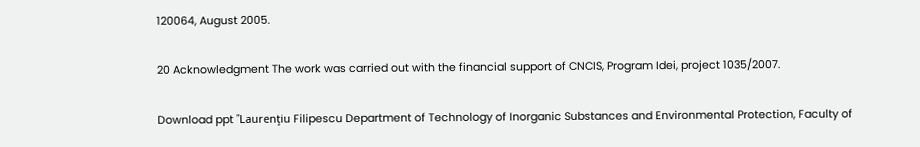120064, August 2005.

20 Acknowledgment The work was carried out with the financial support of CNCIS, Program Idei, project 1035/2007.

Download ppt "Laurenţiu Filipescu Department of Technology of Inorganic Substances and Environmental Protection, Faculty of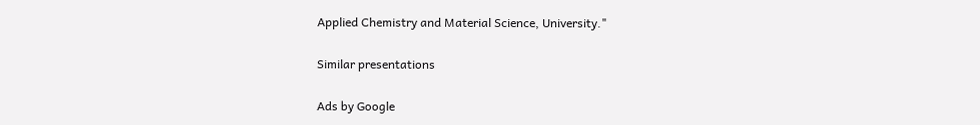Applied Chemistry and Material Science, University."

Similar presentations

Ads by Google